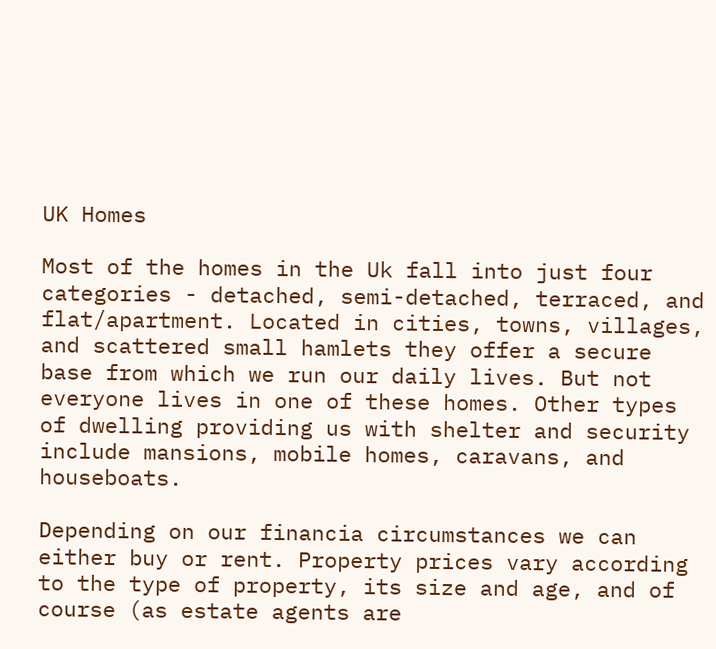UK Homes

Most of the homes in the Uk fall into just four categories - detached, semi-detached, terraced, and flat/apartment. Located in cities, towns, villages, and scattered small hamlets they offer a secure base from which we run our daily lives. But not everyone lives in one of these homes. Other types of dwelling providing us with shelter and security include mansions, mobile homes, caravans, and houseboats.

Depending on our financia circumstances we can either buy or rent. Property prices vary according to the type of property, its size and age, and of course (as estate agents are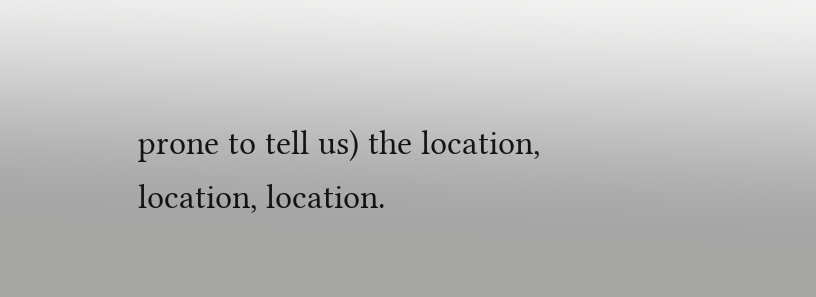prone to tell us) the location, location, location.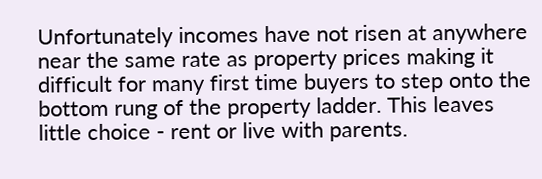Unfortunately incomes have not risen at anywhere near the same rate as property prices making it difficult for many first time buyers to step onto the bottom rung of the property ladder. This leaves little choice - rent or live with parents.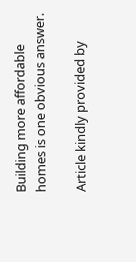Building more affordable homes is one obvious answer.

Article kindly provided by